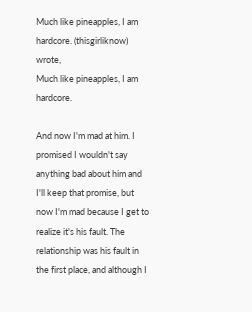Much like pineapples, I am hardcore. (thisgirliknow) wrote,
Much like pineapples, I am hardcore.

And now I'm mad at him. I promised I wouldn't say anything bad about him and I'll keep that promise, but now I'm mad because I get to realize it's his fault. The relationship was his fault in the first place, and although I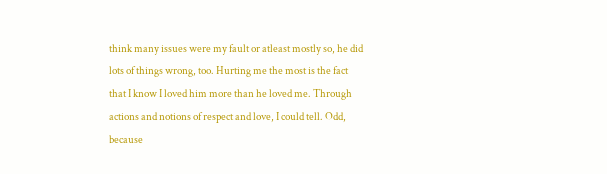think many issues were my fault or atleast mostly so, he did lots of things wrong, too. Hurting me the most is the fact that I know I loved him more than he loved me. Through actions and notions of respect and love, I could tell. Odd, because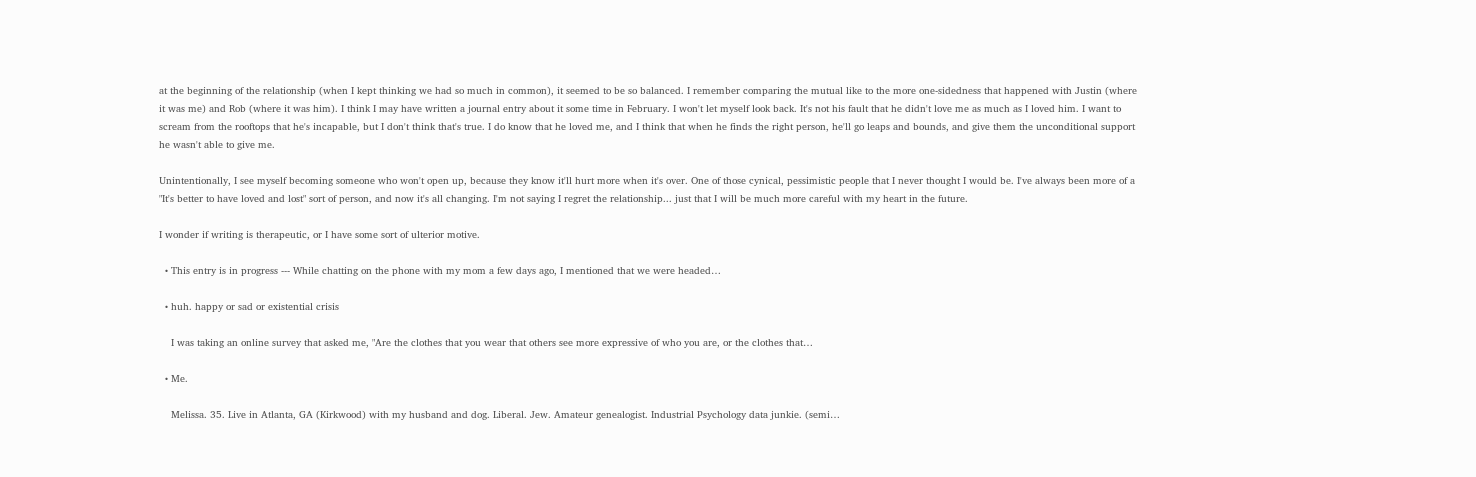at the beginning of the relationship (when I kept thinking we had so much in common), it seemed to be so balanced. I remember comparing the mutual like to the more one-sidedness that happened with Justin (where it was me) and Rob (where it was him). I think I may have written a journal entry about it some time in February. I won't let myself look back. It's not his fault that he didn't love me as much as I loved him. I want to scream from the rooftops that he's incapable, but I don't think that's true. I do know that he loved me, and I think that when he finds the right person, he'll go leaps and bounds, and give them the unconditional support he wasn't able to give me.

Unintentionally, I see myself becoming someone who won't open up, because they know it'll hurt more when it's over. One of those cynical, pessimistic people that I never thought I would be. I've always been more of a "It's better to have loved and lost" sort of person, and now it's all changing. I'm not saying I regret the relationship... just that I will be much more careful with my heart in the future.

I wonder if writing is therapeutic, or I have some sort of ulterior motive.

  • This entry is in progress --- While chatting on the phone with my mom a few days ago, I mentioned that we were headed…

  • huh. happy or sad or existential crisis

    I was taking an online survey that asked me, "Are the clothes that you wear that others see more expressive of who you are, or the clothes that…

  • Me.

    Melissa. 35. Live in Atlanta, GA (Kirkwood) with my husband and dog. Liberal. Jew. Amateur genealogist. Industrial Psychology data junkie. (semi…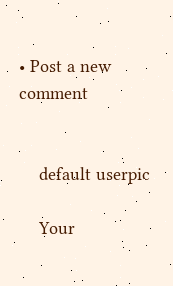• Post a new comment


    default userpic

    Your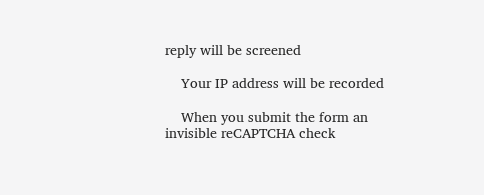reply will be screened

    Your IP address will be recorded

    When you submit the form an invisible reCAPTCHA check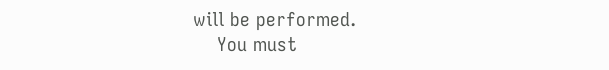will be performed.
    You must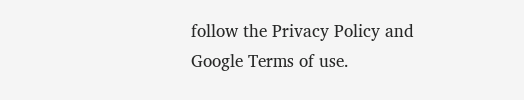follow the Privacy Policy and Google Terms of use.